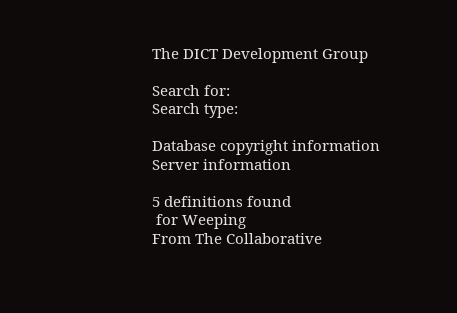The DICT Development Group

Search for:
Search type:

Database copyright information
Server information

5 definitions found
 for Weeping
From The Collaborative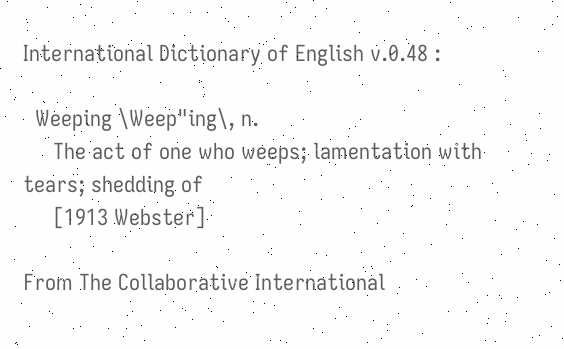International Dictionary of English v.0.48 :

  Weeping \Weep"ing\, n.
     The act of one who weeps; lamentation with tears; shedding of
     [1913 Webster]

From The Collaborative International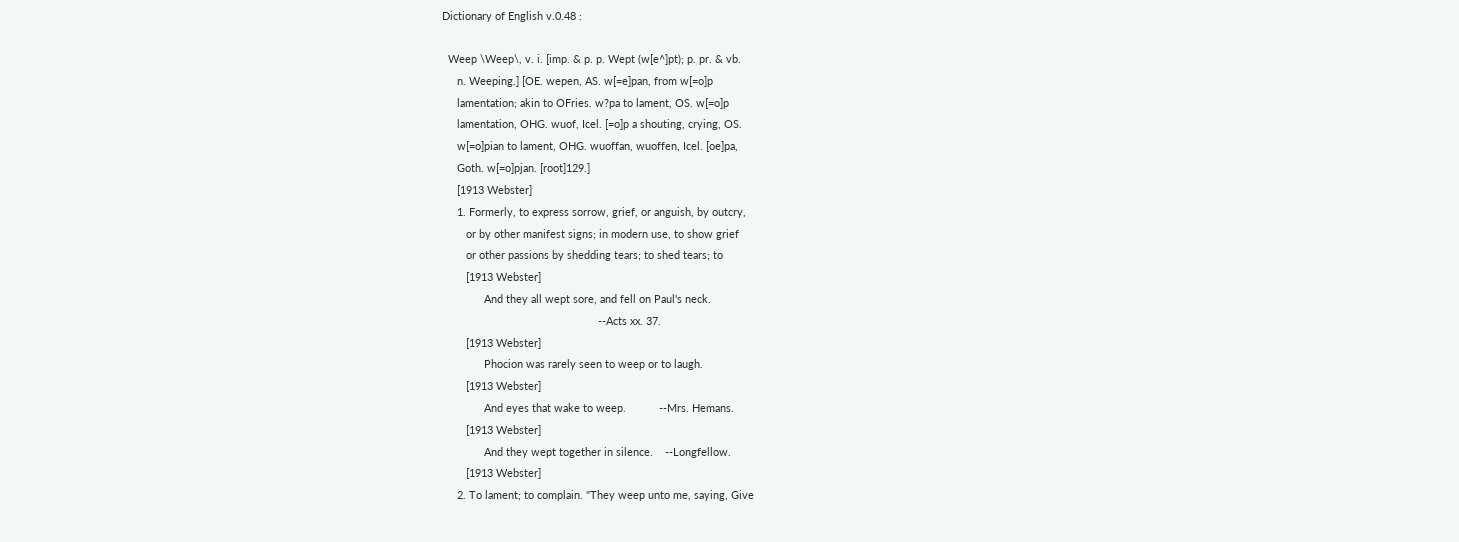Dictionary of English v.0.48 :

  Weep \Weep\, v. i. [imp. & p. p. Wept (w[e^]pt); p. pr. & vb.
     n. Weeping.] [OE. wepen, AS. w[=e]pan, from w[=o]p
     lamentation; akin to OFries. w?pa to lament, OS. w[=o]p
     lamentation, OHG. wuof, Icel. [=o]p a shouting, crying, OS.
     w[=o]pian to lament, OHG. wuoffan, wuoffen, Icel. [oe]pa,
     Goth. w[=o]pjan. [root]129.]
     [1913 Webster]
     1. Formerly, to express sorrow, grief, or anguish, by outcry,
        or by other manifest signs; in modern use, to show grief
        or other passions by shedding tears; to shed tears; to
        [1913 Webster]
              And they all wept sore, and fell on Paul's neck.
                                                    --Acts xx. 37.
        [1913 Webster]
              Phocion was rarely seen to weep or to laugh.
        [1913 Webster]
              And eyes that wake to weep.           --Mrs. Hemans.
        [1913 Webster]
              And they wept together in silence.    --Longfellow.
        [1913 Webster]
     2. To lament; to complain. "They weep unto me, saying, Give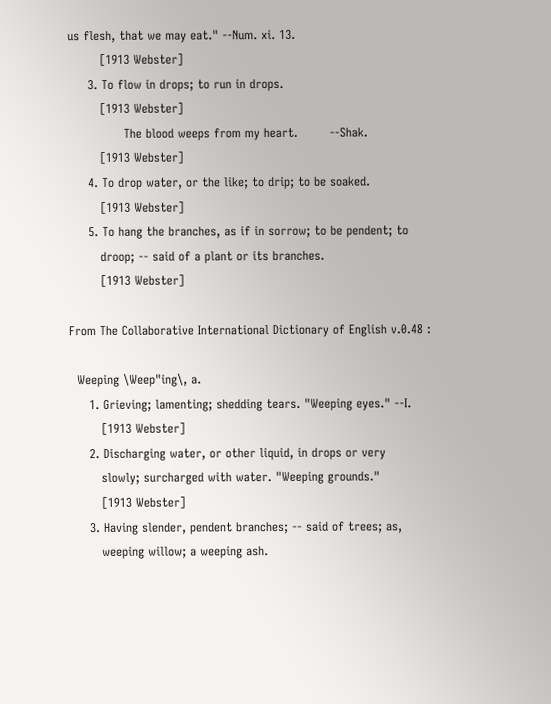us flesh, that we may eat." --Num. xi. 13.
        [1913 Webster]
     3. To flow in drops; to run in drops.
        [1913 Webster]
              The blood weeps from my heart.        --Shak.
        [1913 Webster]
     4. To drop water, or the like; to drip; to be soaked.
        [1913 Webster]
     5. To hang the branches, as if in sorrow; to be pendent; to
        droop; -- said of a plant or its branches.
        [1913 Webster]

From The Collaborative International Dictionary of English v.0.48 :

  Weeping \Weep"ing\, a.
     1. Grieving; lamenting; shedding tears. "Weeping eyes." --I.
        [1913 Webster]
     2. Discharging water, or other liquid, in drops or very
        slowly; surcharged with water. "Weeping grounds."
        [1913 Webster]
     3. Having slender, pendent branches; -- said of trees; as,
        weeping willow; a weeping ash.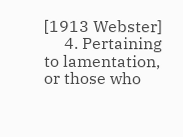[1913 Webster]
     4. Pertaining to lamentation, or those who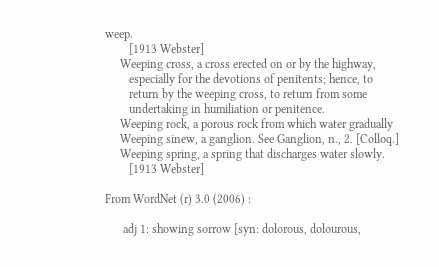weep.
        [1913 Webster]
     Weeping cross, a cross erected on or by the highway,
        especially for the devotions of penitents; hence, to
        return by the weeping cross, to return from some
        undertaking in humiliation or penitence.
     Weeping rock, a porous rock from which water gradually
     Weeping sinew, a ganglion. See Ganglion, n., 2. [Colloq.]
     Weeping spring, a spring that discharges water slowly.
        [1913 Webster]

From WordNet (r) 3.0 (2006) :

      adj 1: showing sorrow [syn: dolorous, dolourous,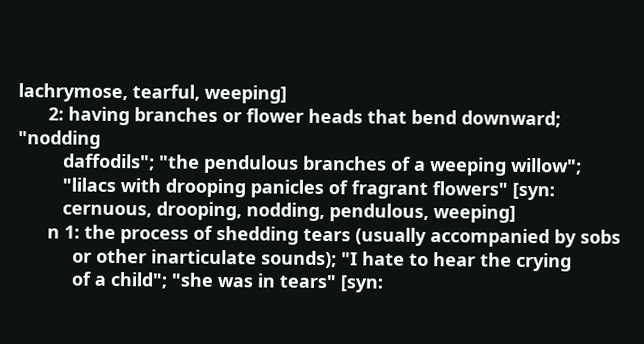lachrymose, tearful, weeping]
      2: having branches or flower heads that bend downward; "nodding
         daffodils"; "the pendulous branches of a weeping willow";
         "lilacs with drooping panicles of fragrant flowers" [syn:
         cernuous, drooping, nodding, pendulous, weeping]
      n 1: the process of shedding tears (usually accompanied by sobs
           or other inarticulate sounds); "I hate to hear the crying
           of a child"; "she was in tears" [syn: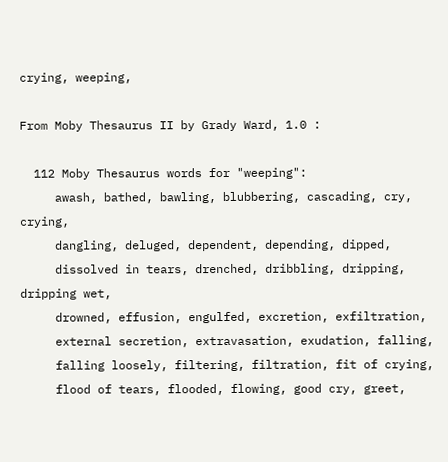crying, weeping,

From Moby Thesaurus II by Grady Ward, 1.0 :

  112 Moby Thesaurus words for "weeping":
     awash, bathed, bawling, blubbering, cascading, cry, crying,
     dangling, deluged, dependent, depending, dipped,
     dissolved in tears, drenched, dribbling, dripping, dripping wet,
     drowned, effusion, engulfed, excretion, exfiltration,
     external secretion, extravasation, exudation, falling,
     falling loosely, filtering, filtration, fit of crying,
     flood of tears, flooded, flowing, good cry, greet,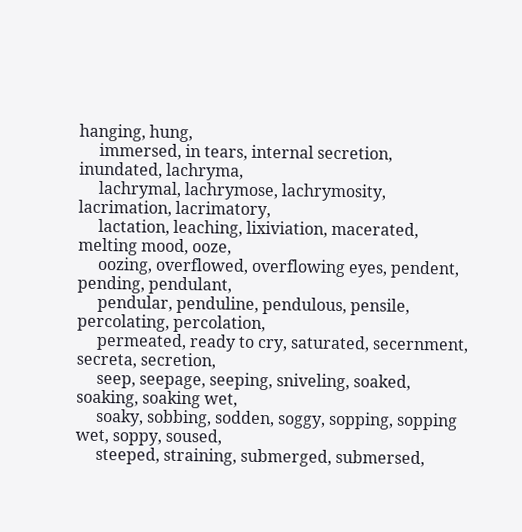hanging, hung,
     immersed, in tears, internal secretion, inundated, lachryma,
     lachrymal, lachrymose, lachrymosity, lacrimation, lacrimatory,
     lactation, leaching, lixiviation, macerated, melting mood, ooze,
     oozing, overflowed, overflowing eyes, pendent, pending, pendulant,
     pendular, penduline, pendulous, pensile, percolating, percolation,
     permeated, ready to cry, saturated, secernment, secreta, secretion,
     seep, seepage, seeping, sniveling, soaked, soaking, soaking wet,
     soaky, sobbing, sodden, soggy, sopping, sopping wet, soppy, soused,
     steeped, straining, submerged, submersed,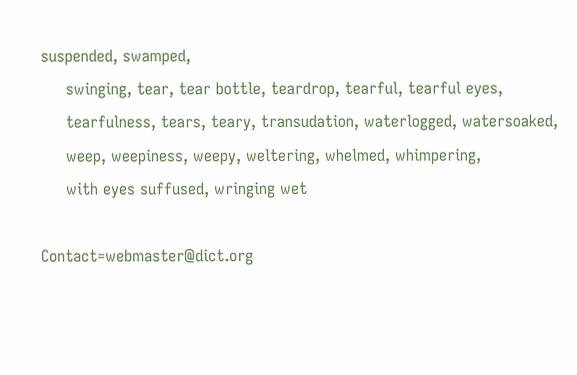suspended, swamped,
     swinging, tear, tear bottle, teardrop, tearful, tearful eyes,
     tearfulness, tears, teary, transudation, waterlogged, watersoaked,
     weep, weepiness, weepy, weltering, whelmed, whimpering,
     with eyes suffused, wringing wet

Contact=webmaster@dict.org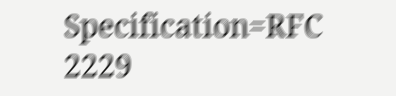Specification=RFC 2229